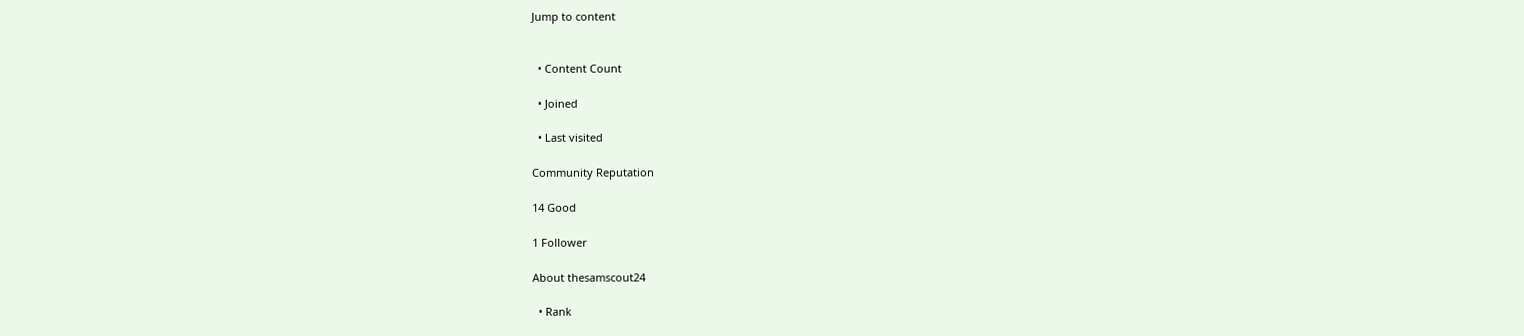Jump to content


  • Content Count

  • Joined

  • Last visited

Community Reputation

14 Good

1 Follower

About thesamscout24

  • Rank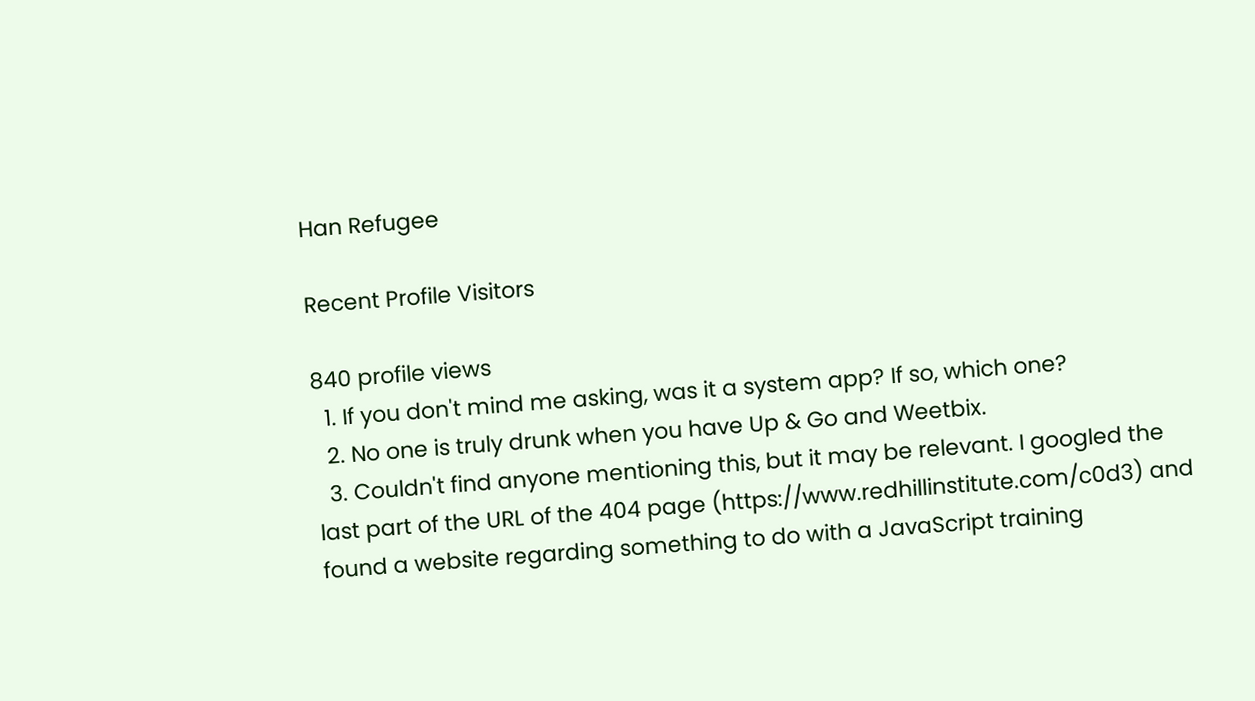Han Refugee

Recent Profile Visitors

840 profile views
  1. If you don't mind me asking, was it a system app? If so, which one?
  2. No one is truly drunk when you have Up & Go and Weetbix.
  3. Couldn't find anyone mentioning this, but it may be relevant. I googled the last part of the URL of the 404 page (https://www.redhillinstitute.com/c0d3) and found a website regarding something to do with a JavaScript training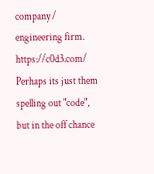company / engineering firm. https://c0d3.com/ Perhaps its just them spelling out "code", but in the off chance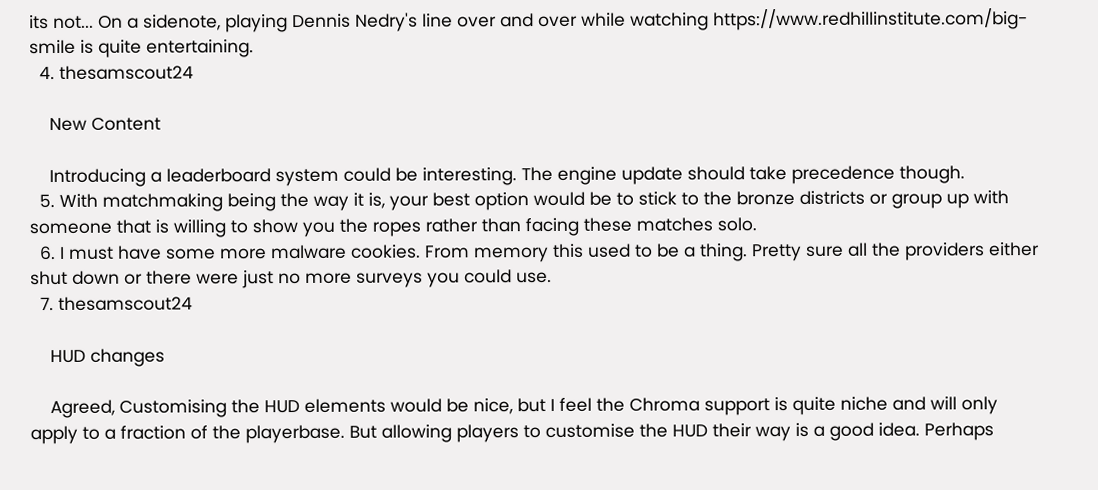its not... On a sidenote, playing Dennis Nedry's line over and over while watching https://www.redhillinstitute.com/big-smile is quite entertaining.
  4. thesamscout24

    New Content

    Introducing a leaderboard system could be interesting. The engine update should take precedence though.
  5. With matchmaking being the way it is, your best option would be to stick to the bronze districts or group up with someone that is willing to show you the ropes rather than facing these matches solo.
  6. I must have some more malware cookies. From memory this used to be a thing. Pretty sure all the providers either shut down or there were just no more surveys you could use.
  7. thesamscout24

    HUD changes

    Agreed, Customising the HUD elements would be nice, but I feel the Chroma support is quite niche and will only apply to a fraction of the playerbase. But allowing players to customise the HUD their way is a good idea. Perhaps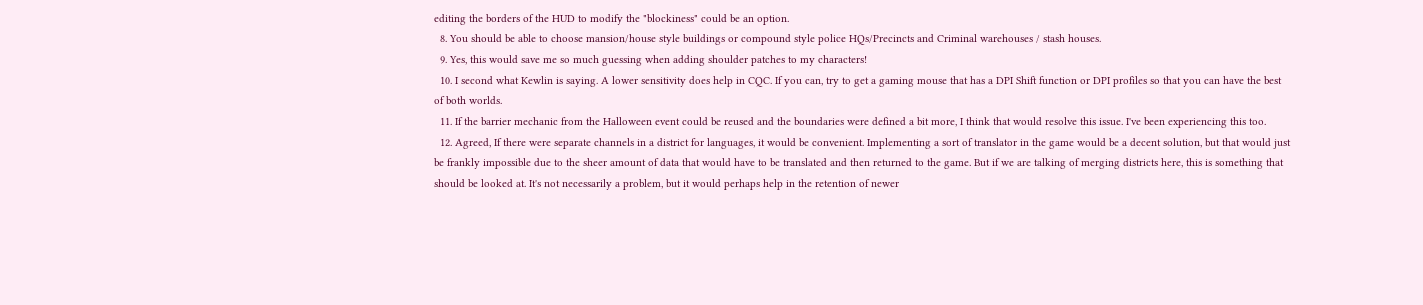editing the borders of the HUD to modify the "blockiness" could be an option.
  8. You should be able to choose mansion/house style buildings or compound style police HQs/Precincts and Criminal warehouses / stash houses.
  9. Yes, this would save me so much guessing when adding shoulder patches to my characters!
  10. I second what Kewlin is saying. A lower sensitivity does help in CQC. If you can, try to get a gaming mouse that has a DPI Shift function or DPI profiles so that you can have the best of both worlds.
  11. If the barrier mechanic from the Halloween event could be reused and the boundaries were defined a bit more, I think that would resolve this issue. I've been experiencing this too.
  12. Agreed, If there were separate channels in a district for languages, it would be convenient. Implementing a sort of translator in the game would be a decent solution, but that would just be frankly impossible due to the sheer amount of data that would have to be translated and then returned to the game. But if we are talking of merging districts here, this is something that should be looked at. It's not necessarily a problem, but it would perhaps help in the retention of newer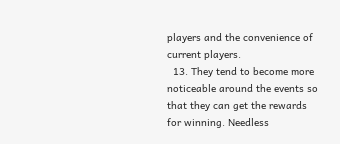players and the convenience of current players.
  13. They tend to become more noticeable around the events so that they can get the rewards for winning. Needless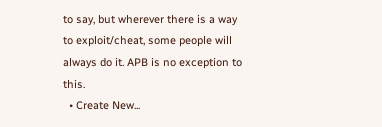to say, but wherever there is a way to exploit/cheat, some people will always do it. APB is no exception to this.
  • Create New...